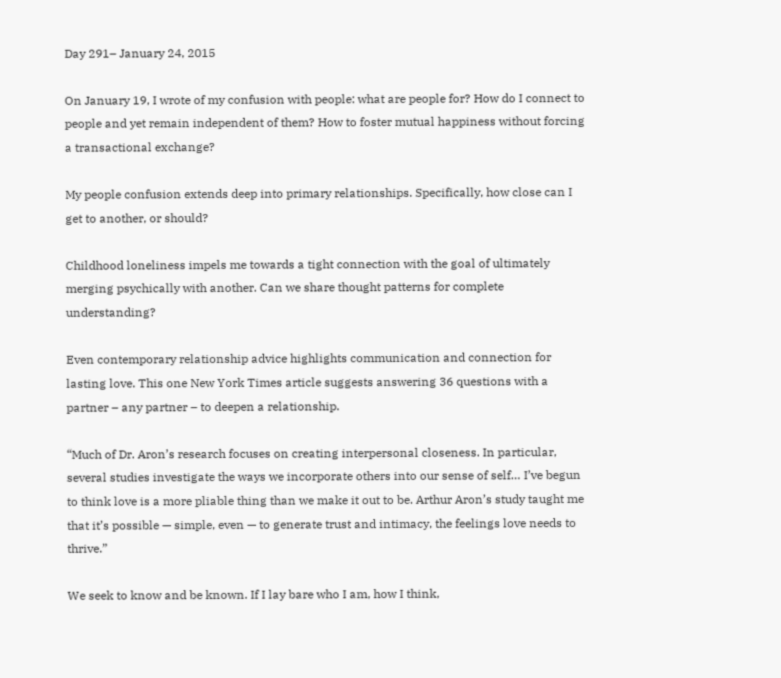Day 291– January 24, 2015

On January 19, I wrote of my confusion with people: what are people for? How do I connect to people and yet remain independent of them? How to foster mutual happiness without forcing a transactional exchange?

My people confusion extends deep into primary relationships. Specifically, how close can I get to another, or should?

Childhood loneliness impels me towards a tight connection with the goal of ultimately merging psychically with another. Can we share thought patterns for complete understanding?

Even contemporary relationship advice highlights communication and connection for lasting love. This one New York Times article suggests answering 36 questions with a partner – any partner – to deepen a relationship.

“Much of Dr. Aron’s research focuses on creating interpersonal closeness. In particular, several studies investigate the ways we incorporate others into our sense of self… I’ve begun to think love is a more pliable thing than we make it out to be. Arthur Aron’s study taught me that it’s possible — simple, even — to generate trust and intimacy, the feelings love needs to thrive.”

We seek to know and be known. If I lay bare who I am, how I think,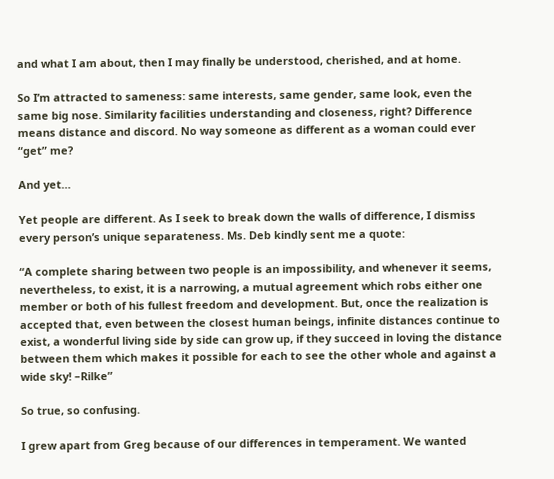and what I am about, then I may finally be understood, cherished, and at home.

So I’m attracted to sameness: same interests, same gender, same look, even the same big nose. Similarity facilities understanding and closeness, right? Difference means distance and discord. No way someone as different as a woman could ever “get” me?

And yet…

Yet people are different. As I seek to break down the walls of difference, I dismiss every person’s unique separateness. Ms. Deb kindly sent me a quote:

“A complete sharing between two people is an impossibility, and whenever it seems, nevertheless, to exist, it is a narrowing, a mutual agreement which robs either one member or both of his fullest freedom and development. But, once the realization is accepted that, even between the closest human beings, infinite distances continue to exist, a wonderful living side by side can grow up, if they succeed in loving the distance between them which makes it possible for each to see the other whole and against a wide sky! –Rilke”

So true, so confusing.

I grew apart from Greg because of our differences in temperament. We wanted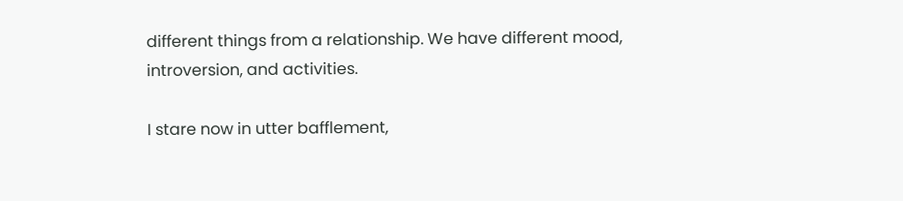different things from a relationship. We have different mood, introversion, and activities.

I stare now in utter bafflement,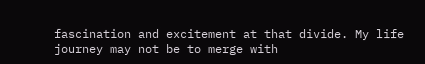fascination and excitement at that divide. My life journey may not be to merge with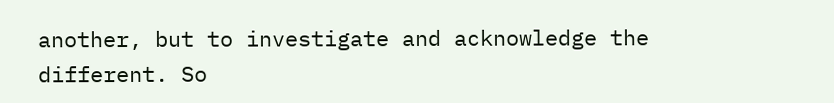another, but to investigate and acknowledge the different. So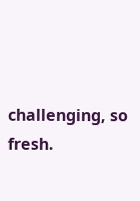challenging, so fresh.